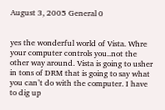August 3, 2005 General 0


yes the wonderful world of Vista. Whre your computer controls you..not the other way around. Vista is going to usher in tons of DRM that is going to say what you can’t do with the computer. I have to dig up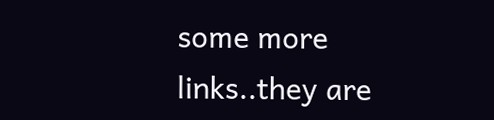some more links..they are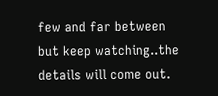few and far between but keep watching..the details will come out.